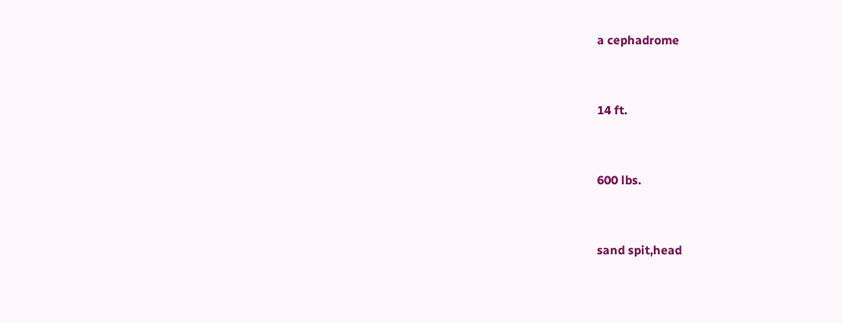a cephadrome


14 ft.


600 lbs.


sand spit,head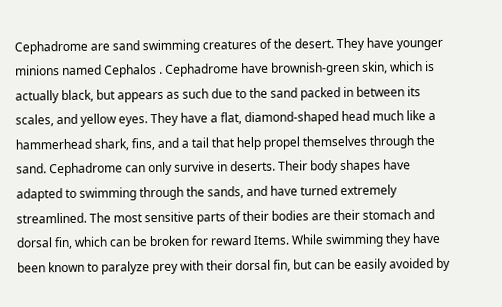Cephadrome are sand swimming creatures of the desert. They have younger minions named Cephalos . Cephadrome have brownish-green skin, which is actually black, but appears as such due to the sand packed in between its scales, and yellow eyes. They have a flat, diamond-shaped head much like a hammerhead shark, fins, and a tail that help propel themselves through the sand. Cephadrome can only survive in deserts. Their body shapes have adapted to swimming through the sands, and have turned extremely streamlined. The most sensitive parts of their bodies are their stomach and dorsal fin, which can be broken for reward Items. While swimming they have been known to paralyze prey with their dorsal fin, but can be easily avoided by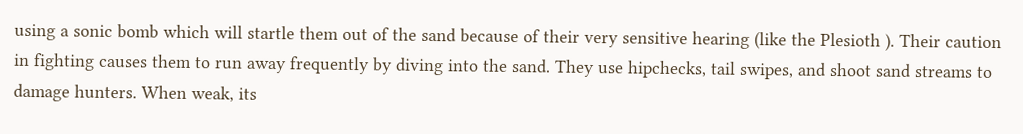using a sonic bomb which will startle them out of the sand because of their very sensitive hearing (like the Plesioth ). Their caution in fighting causes them to run away frequently by diving into the sand. They use hipchecks, tail swipes, and shoot sand streams to damage hunters. When weak, its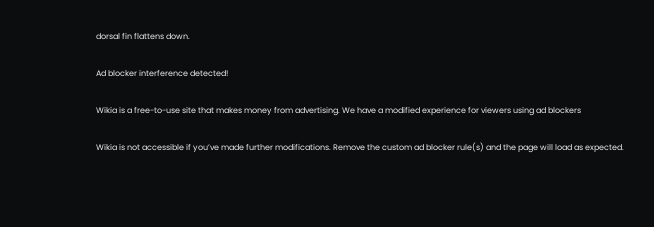dorsal fin flattens down.

Ad blocker interference detected!

Wikia is a free-to-use site that makes money from advertising. We have a modified experience for viewers using ad blockers

Wikia is not accessible if you’ve made further modifications. Remove the custom ad blocker rule(s) and the page will load as expected.